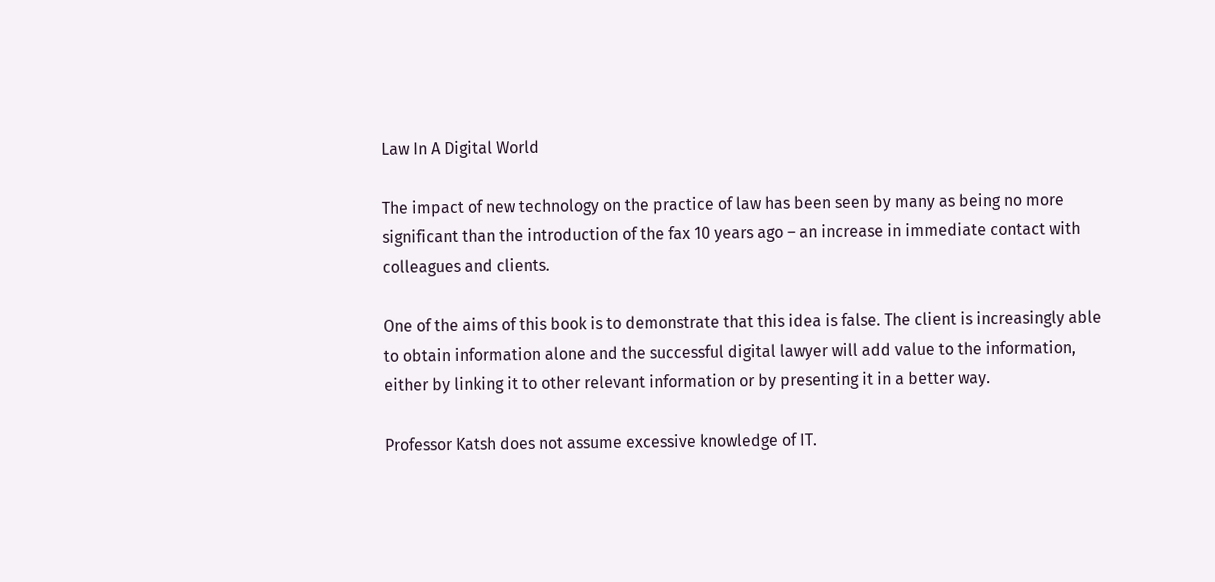Law In A Digital World

The impact of new technology on the practice of law has been seen by many as being no more significant than the introduction of the fax 10 years ago – an increase in immediate contact with colleagues and clients.

One of the aims of this book is to demonstrate that this idea is false. The client is increasingly able to obtain information alone and the successful digital lawyer will add value to the information, either by linking it to other relevant information or by presenting it in a better way.

Professor Katsh does not assume excessive knowledge of IT.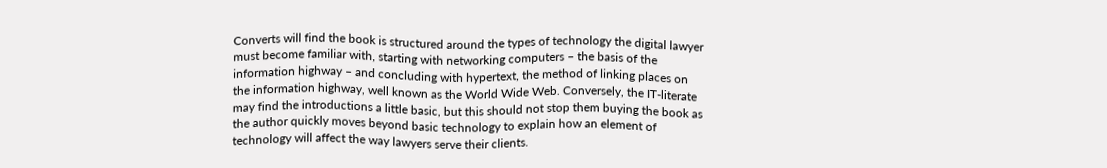Converts will find the book is structured around the types of technology the digital lawyer must become familiar with, starting with networking computers – the basis of the information highway – and concluding with hypertext, the method of linking places on the information highway, well known as the World Wide Web. Conversely, the IT-literate may find the introductions a little basic, but this should not stop them buying the book as the author quickly moves beyond basic technology to explain how an element of technology will affect the way lawyers serve their clients.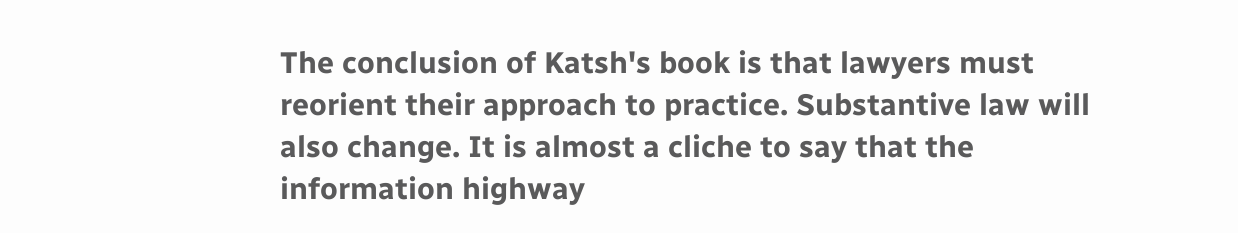The conclusion of Katsh's book is that lawyers must reorient their approach to practice. Substantive law will also change. It is almost a cliche to say that the information highway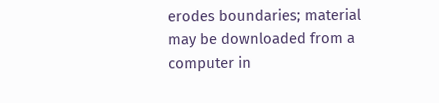erodes boundaries; material may be downloaded from a computer in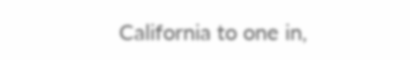California to one in,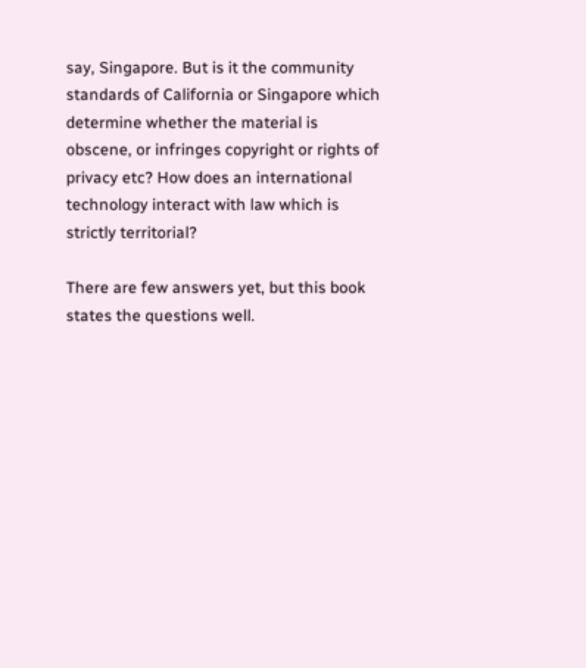say, Singapore. But is it the community standards of California or Singapore which determine whether the material is obscene, or infringes copyright or rights of privacy etc? How does an international technology interact with law which is strictly territorial?

There are few answers yet, but this book states the questions well.